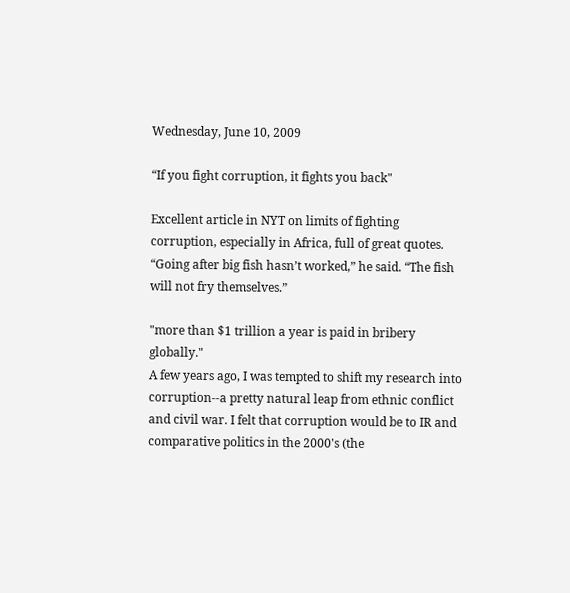Wednesday, June 10, 2009

“If you fight corruption, it fights you back"

Excellent article in NYT on limits of fighting corruption, especially in Africa, full of great quotes.
“Going after big fish hasn’t worked,” he said. “The fish will not fry themselves.”

"more than $1 trillion a year is paid in bribery globally."
A few years ago, I was tempted to shift my research into corruption--a pretty natural leap from ethnic conflict and civil war. I felt that corruption would be to IR and comparative politics in the 2000's (the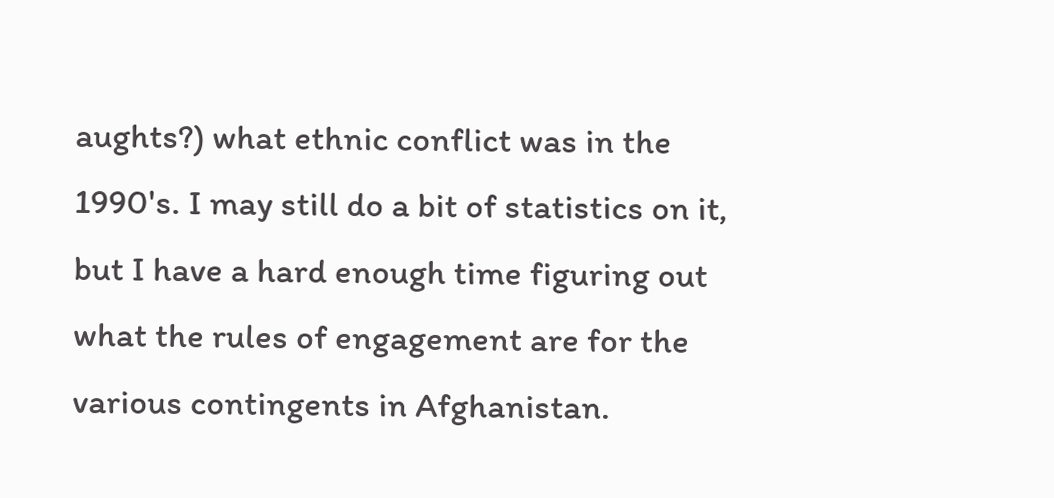aughts?) what ethnic conflict was in the 1990's. I may still do a bit of statistics on it, but I have a hard enough time figuring out what the rules of engagement are for the various contingents in Afghanistan.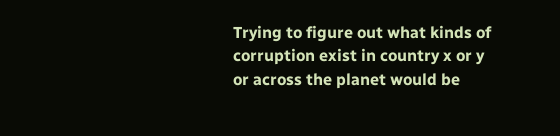Trying to figure out what kinds of corruption exist in country x or y or across the planet would be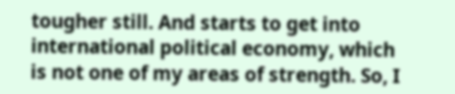tougher still. And starts to get into international political economy, which is not one of my areas of strength. So, I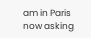am in Paris now asking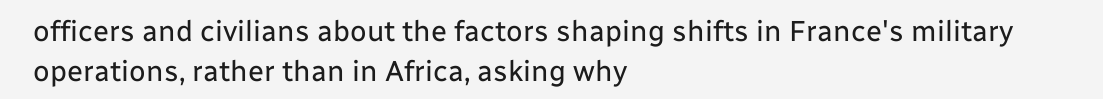officers and civilians about the factors shaping shifts in France's military operations, rather than in Africa, asking why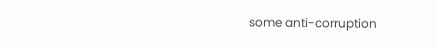some anti-corruption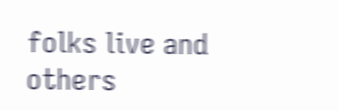folks live and others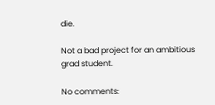die.

Not a bad project for an ambitious grad student.

No comments: